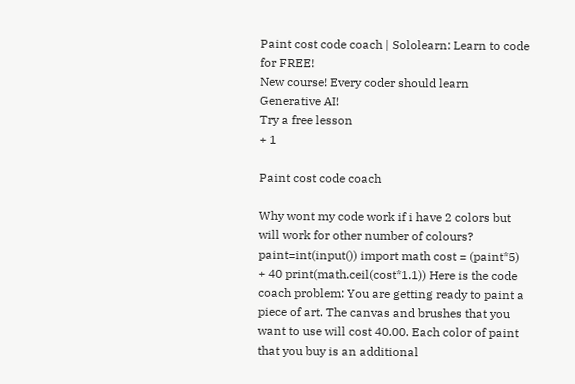Paint cost code coach | Sololearn: Learn to code for FREE!
New course! Every coder should learn Generative AI!
Try a free lesson
+ 1

Paint cost code coach

Why wont my code work if i have 2 colors but will work for other number of colours? paint=int(input()) import math cost = (paint*5) + 40 print(math.ceil(cost*1.1)) Here is the code coach problem: You are getting ready to paint a piece of art. The canvas and brushes that you want to use will cost 40.00. Each color of paint that you buy is an additional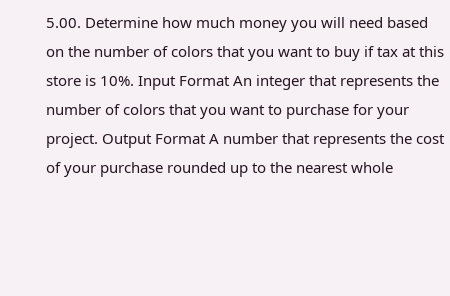5.00. Determine how much money you will need based on the number of colors that you want to buy if tax at this store is 10%. Input Format An integer that represents the number of colors that you want to purchase for your project. Output Format A number that represents the cost of your purchase rounded up to the nearest whole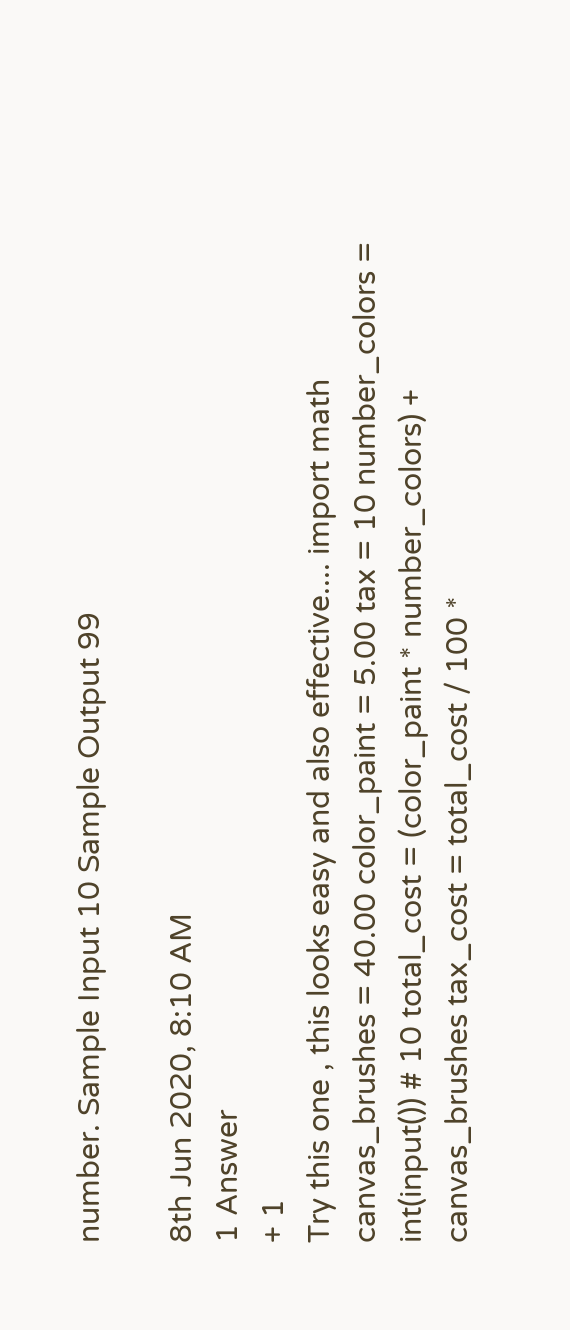number. Sample Input 10 Sample Output 99

8th Jun 2020, 8:10 AM
1 Answer
+ 1
Try this one , this looks easy and also effective.... import math canvas_brushes = 40.00 color_paint = 5.00 tax = 10 number_colors = int(input()) # 10 total_cost = (color_paint * number_colors) + canvas_brushes tax_cost = total_cost / 100 *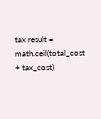tax result = math.ceil(total_cost + tax_cost)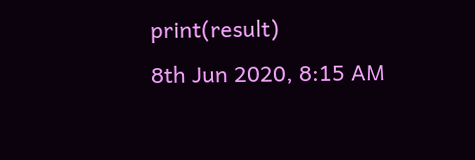print(result)
8th Jun 2020, 8:15 AM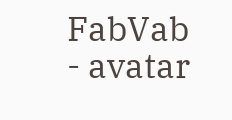FabVab - avatar